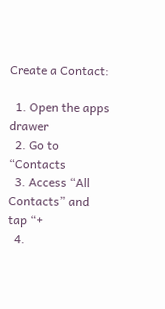Create a Contact:

  1. Open the apps drawer
  2. Go to “Contacts
  3. Access “All Contacts” and tap “+
  4.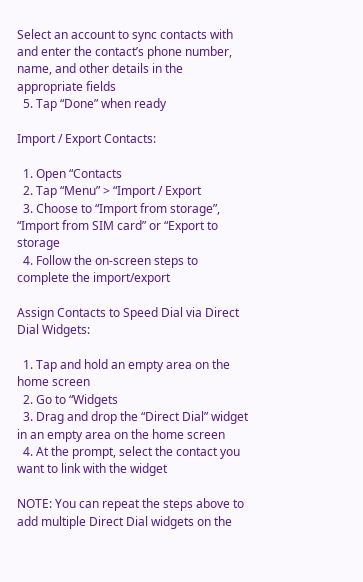Select an account to sync contacts with and enter the contact’s phone number, name, and other details in the appropriate fields
  5. Tap “Done” when ready

Import / Export Contacts:

  1. Open “Contacts
  2. Tap “Menu” > “Import / Export
  3. Choose to “Import from storage”, “Import from SIM card” or “Export to storage
  4. Follow the on-screen steps to complete the import/export

Assign Contacts to Speed Dial via Direct Dial Widgets:

  1. Tap and hold an empty area on the home screen
  2. Go to “Widgets
  3. Drag and drop the “Direct Dial” widget in an empty area on the home screen
  4. At the prompt, select the contact you want to link with the widget

NOTE: You can repeat the steps above to add multiple Direct Dial widgets on the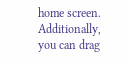home screen. Additionally, you can drag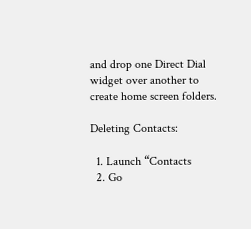and drop one Direct Dial widget over another to create home screen folders.

Deleting Contacts:

  1. Launch “Contacts
  2. Go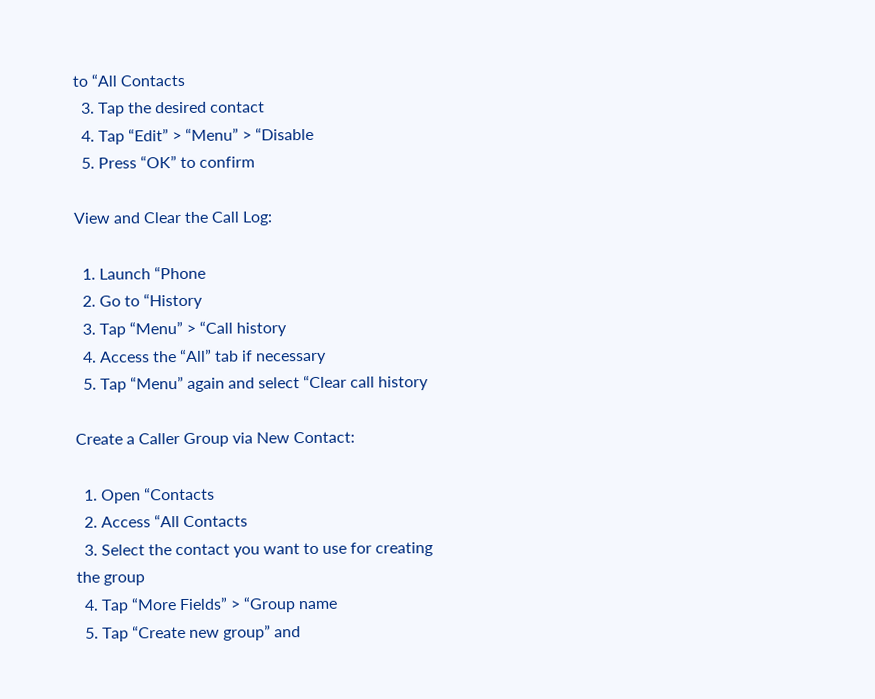to “All Contacts
  3. Tap the desired contact
  4. Tap “Edit” > “Menu” > “Disable
  5. Press “OK” to confirm

View and Clear the Call Log:

  1. Launch “Phone
  2. Go to “History
  3. Tap “Menu” > “Call history
  4. Access the “All” tab if necessary
  5. Tap “Menu” again and select “Clear call history

Create a Caller Group via New Contact:

  1. Open “Contacts
  2. Access “All Contacts
  3. Select the contact you want to use for creating the group
  4. Tap “More Fields” > “Group name
  5. Tap “Create new group” and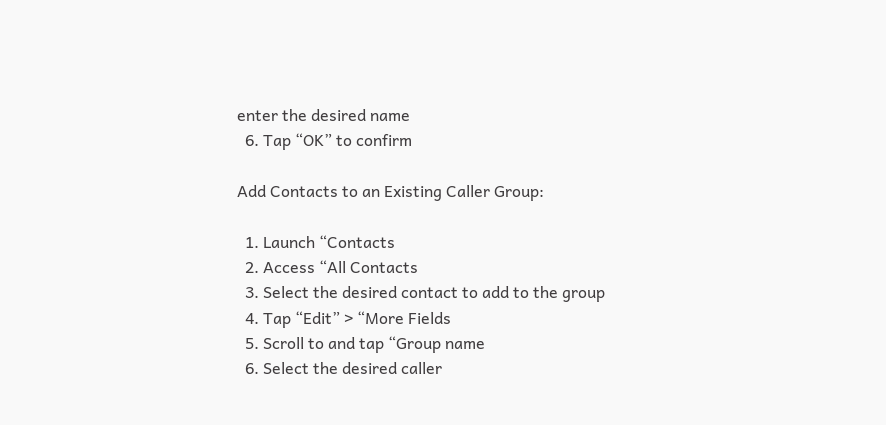enter the desired name
  6. Tap “OK” to confirm

Add Contacts to an Existing Caller Group:

  1. Launch “Contacts
  2. Access “All Contacts
  3. Select the desired contact to add to the group
  4. Tap “Edit” > “More Fields
  5. Scroll to and tap “Group name
  6. Select the desired caller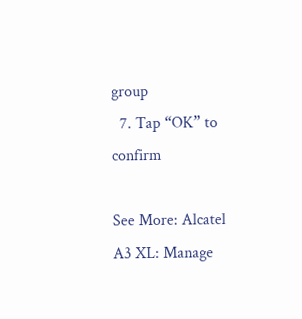group
  7. Tap “OK” to confirm

See More: Alcatel A3 XL: Manage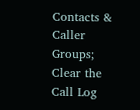Contacts & Caller Groups; Clear the Call Log